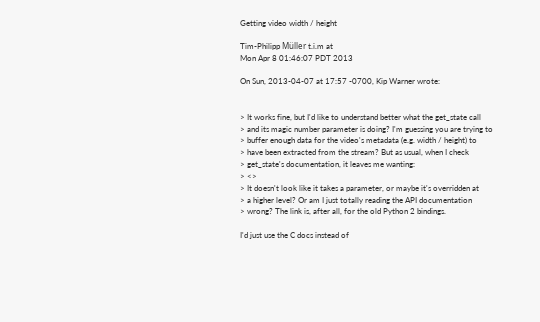Getting video width / height

Tim-Philipp Müller t.i.m at
Mon Apr 8 01:46:07 PDT 2013

On Sun, 2013-04-07 at 17:57 -0700, Kip Warner wrote:


> It works fine, but I'd like to understand better what the get_state call
> and its magic number parameter is doing? I'm guessing you are trying to
> buffer enough data for the video's metadata (e.g. width / height) to
> have been extracted from the stream? But as usual, when I check
> get_state's documentation, it leaves me wanting:
> <>
> It doesn't look like it takes a parameter, or maybe it's overridden at
> a higher level? Or am I just totally reading the API documentation
> wrong? The link is, after all, for the old Python 2 bindings.

I'd just use the C docs instead of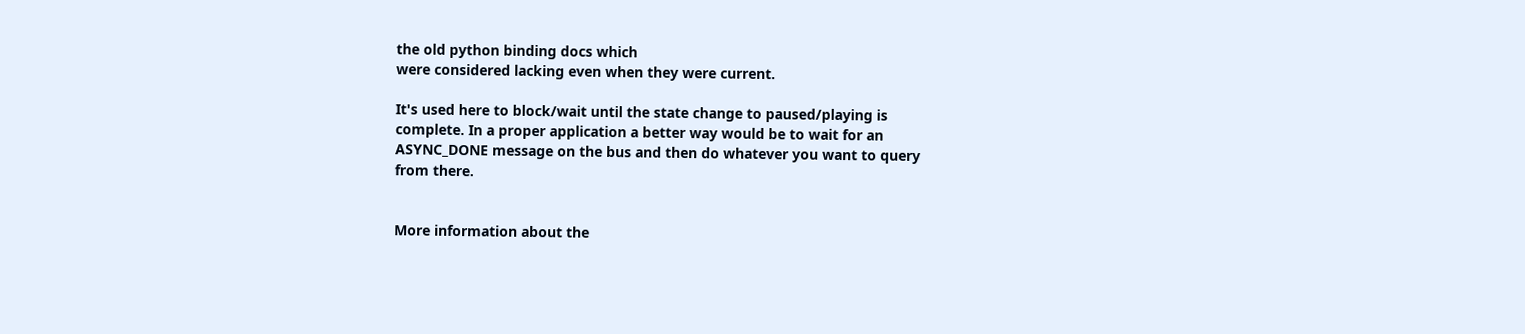the old python binding docs which
were considered lacking even when they were current.

It's used here to block/wait until the state change to paused/playing is
complete. In a proper application a better way would be to wait for an
ASYNC_DONE message on the bus and then do whatever you want to query
from there.


More information about the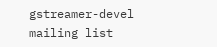gstreamer-devel mailing list